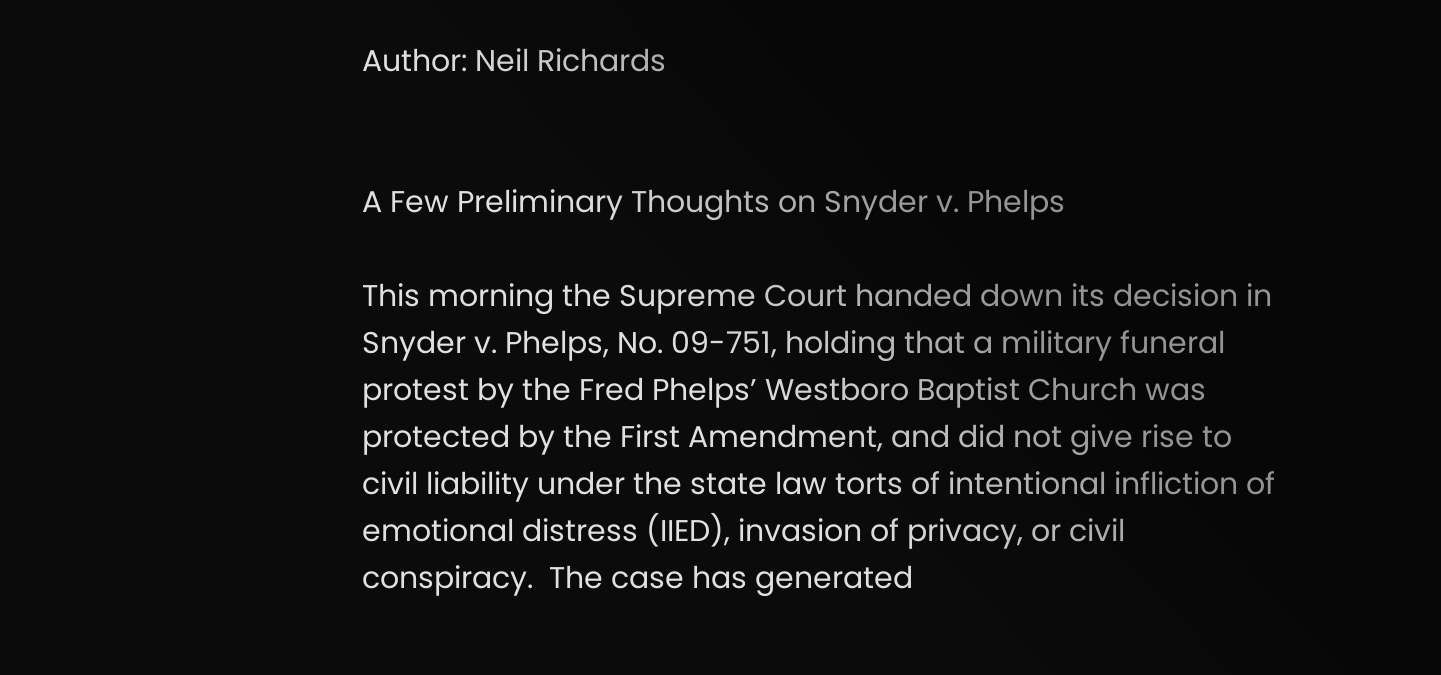Author: Neil Richards


A Few Preliminary Thoughts on Snyder v. Phelps

This morning the Supreme Court handed down its decision in Snyder v. Phelps, No. 09-751, holding that a military funeral protest by the Fred Phelps’ Westboro Baptist Church was protected by the First Amendment, and did not give rise to civil liability under the state law torts of intentional infliction of emotional distress (IIED), invasion of privacy, or civil conspiracy.  The case has generated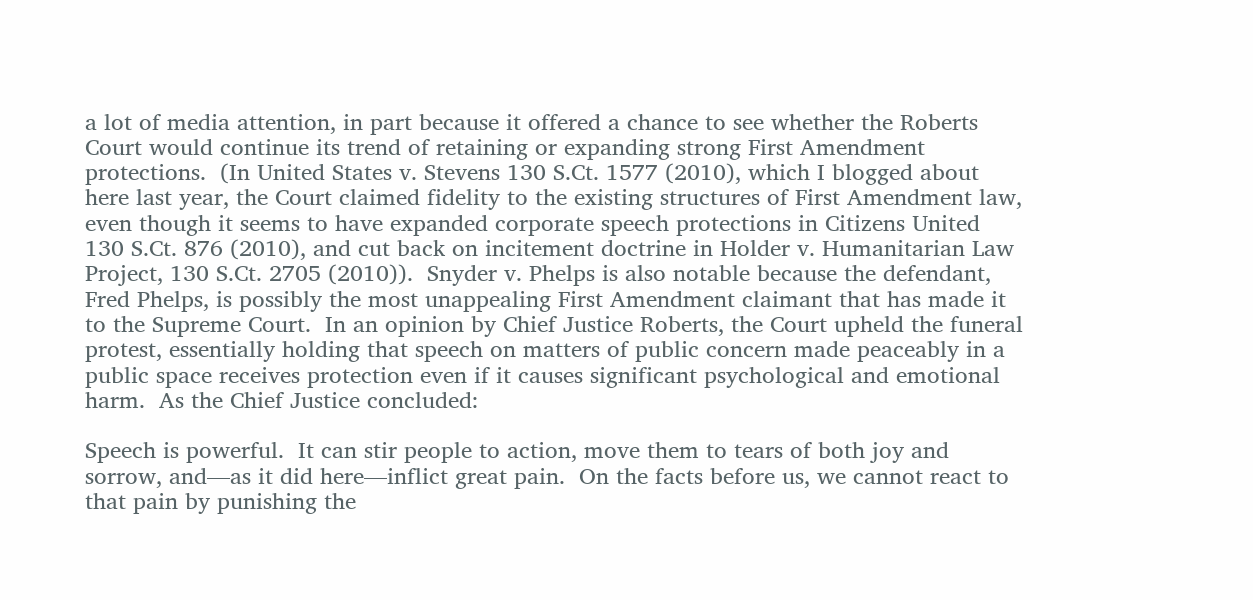a lot of media attention, in part because it offered a chance to see whether the Roberts Court would continue its trend of retaining or expanding strong First Amendment protections.  (In United States v. Stevens 130 S.Ct. 1577 (2010), which I blogged about here last year, the Court claimed fidelity to the existing structures of First Amendment law, even though it seems to have expanded corporate speech protections in Citizens United 130 S.Ct. 876 (2010), and cut back on incitement doctrine in Holder v. Humanitarian Law Project, 130 S.Ct. 2705 (2010)).  Snyder v. Phelps is also notable because the defendant, Fred Phelps, is possibly the most unappealing First Amendment claimant that has made it to the Supreme Court.  In an opinion by Chief Justice Roberts, the Court upheld the funeral protest, essentially holding that speech on matters of public concern made peaceably in a public space receives protection even if it causes significant psychological and emotional harm.  As the Chief Justice concluded:

Speech is powerful.  It can stir people to action, move them to tears of both joy and sorrow, and—as it did here—inflict great pain.  On the facts before us, we cannot react to that pain by punishing the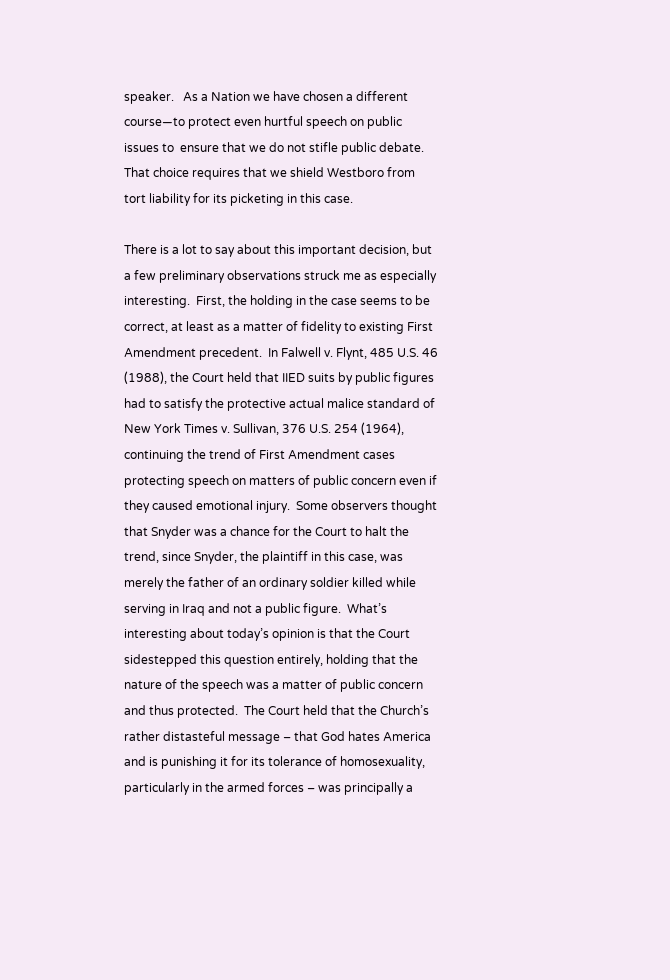speaker.   As a Nation we have chosen a different course—to protect even hurtful speech on public issues to  ensure that we do not stifle public debate.  That choice requires that we shield Westboro from tort liability for its picketing in this case.

There is a lot to say about this important decision, but a few preliminary observations struck me as especially interesting.  First, the holding in the case seems to be correct, at least as a matter of fidelity to existing First Amendment precedent.  In Falwell v. Flynt, 485 U.S. 46 (1988), the Court held that IIED suits by public figures had to satisfy the protective actual malice standard of New York Times v. Sullivan, 376 U.S. 254 (1964), continuing the trend of First Amendment cases protecting speech on matters of public concern even if they caused emotional injury.  Some observers thought that Snyder was a chance for the Court to halt the trend, since Snyder, the plaintiff in this case, was merely the father of an ordinary soldier killed while serving in Iraq and not a public figure.  What’s interesting about today’s opinion is that the Court sidestepped this question entirely, holding that the nature of the speech was a matter of public concern and thus protected.  The Court held that the Church’s rather distasteful message – that God hates America and is punishing it for its tolerance of homosexuality, particularly in the armed forces – was principally a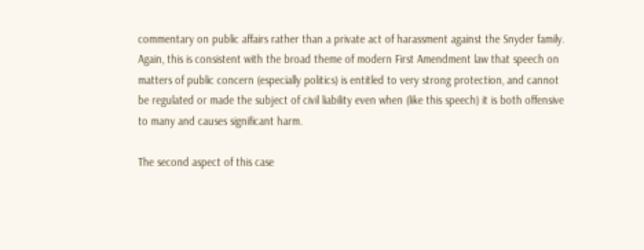commentary on public affairs rather than a private act of harassment against the Snyder family.  Again, this is consistent with the broad theme of modern First Amendment law that speech on matters of public concern (especially politics) is entitled to very strong protection, and cannot be regulated or made the subject of civil liability even when (like this speech) it is both offensive to many and causes significant harm.

The second aspect of this case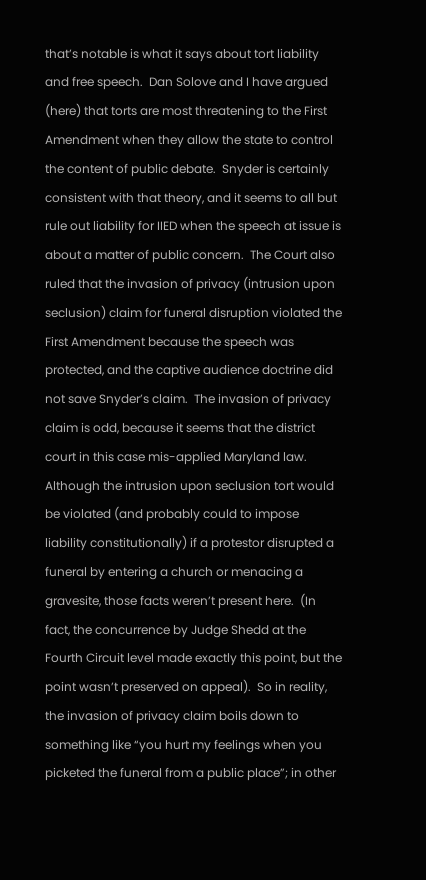that’s notable is what it says about tort liability and free speech.  Dan Solove and I have argued (here) that torts are most threatening to the First Amendment when they allow the state to control the content of public debate.  Snyder is certainly consistent with that theory, and it seems to all but rule out liability for IIED when the speech at issue is about a matter of public concern.  The Court also ruled that the invasion of privacy (intrusion upon seclusion) claim for funeral disruption violated the First Amendment because the speech was protected, and the captive audience doctrine did not save Snyder’s claim.  The invasion of privacy claim is odd, because it seems that the district court in this case mis-applied Maryland law.  Although the intrusion upon seclusion tort would be violated (and probably could to impose liability constitutionally) if a protestor disrupted a funeral by entering a church or menacing a gravesite, those facts weren’t present here.  (In fact, the concurrence by Judge Shedd at the Fourth Circuit level made exactly this point, but the point wasn’t preserved on appeal).  So in reality, the invasion of privacy claim boils down to something like “you hurt my feelings when you picketed the funeral from a public place”; in other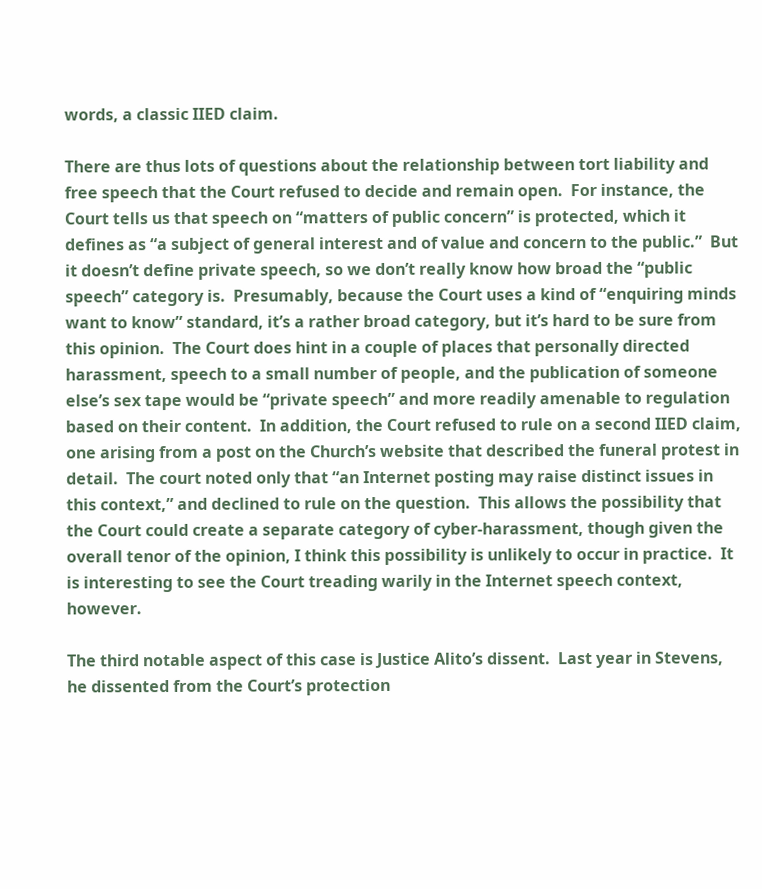words, a classic IIED claim.

There are thus lots of questions about the relationship between tort liability and free speech that the Court refused to decide and remain open.  For instance, the Court tells us that speech on “matters of public concern” is protected, which it defines as “a subject of general interest and of value and concern to the public.”  But it doesn’t define private speech, so we don’t really know how broad the “public speech” category is.  Presumably, because the Court uses a kind of “enquiring minds want to know” standard, it’s a rather broad category, but it’s hard to be sure from this opinion.  The Court does hint in a couple of places that personally directed harassment, speech to a small number of people, and the publication of someone else’s sex tape would be “private speech” and more readily amenable to regulation based on their content.  In addition, the Court refused to rule on a second IIED claim, one arising from a post on the Church’s website that described the funeral protest in detail.  The court noted only that “an Internet posting may raise distinct issues in this context,” and declined to rule on the question.  This allows the possibility that the Court could create a separate category of cyber-harassment, though given the overall tenor of the opinion, I think this possibility is unlikely to occur in practice.  It is interesting to see the Court treading warily in the Internet speech context, however.

The third notable aspect of this case is Justice Alito’s dissent.  Last year in Stevens, he dissented from the Court’s protection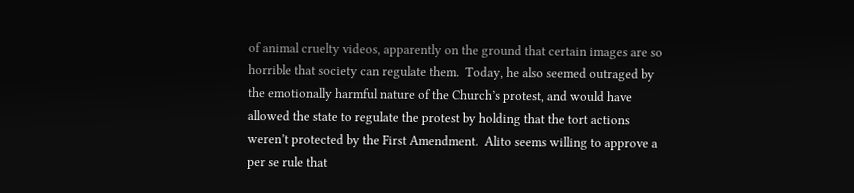of animal cruelty videos, apparently on the ground that certain images are so horrible that society can regulate them.  Today, he also seemed outraged by the emotionally harmful nature of the Church’s protest, and would have allowed the state to regulate the protest by holding that the tort actions weren’t protected by the First Amendment.  Alito seems willing to approve a per se rule that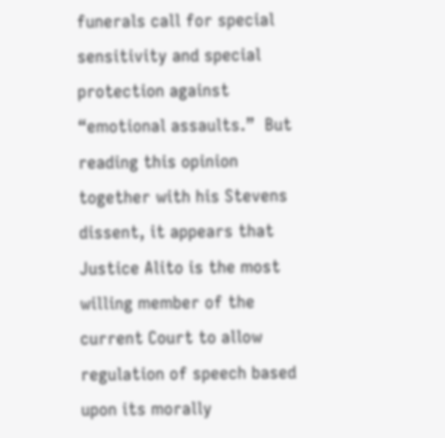funerals call for special sensitivity and special protection against “emotional assaults.”  But reading this opinion together with his Stevens dissent, it appears that Justice Alito is the most willing member of the current Court to allow regulation of speech based upon its morally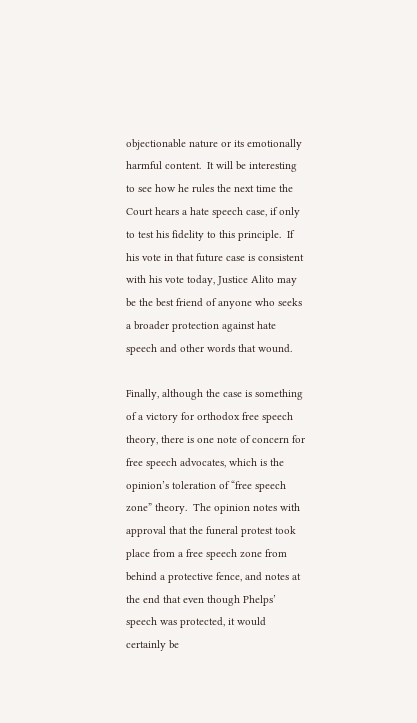objectionable nature or its emotionally harmful content.  It will be interesting to see how he rules the next time the Court hears a hate speech case, if only to test his fidelity to this principle.  If his vote in that future case is consistent with his vote today, Justice Alito may be the best friend of anyone who seeks a broader protection against hate speech and other words that wound.

Finally, although the case is something of a victory for orthodox free speech theory, there is one note of concern for free speech advocates, which is the opinion’s toleration of “free speech zone” theory.  The opinion notes with approval that the funeral protest took place from a free speech zone from behind a protective fence, and notes at the end that even though Phelps’ speech was protected, it would certainly be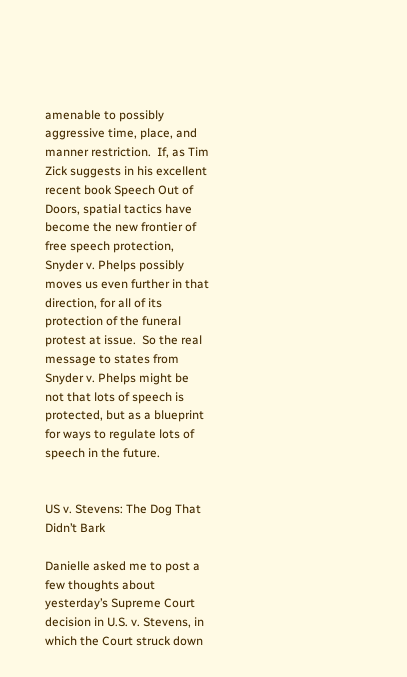amenable to possibly aggressive time, place, and manner restriction.  If, as Tim Zick suggests in his excellent recent book Speech Out of Doors, spatial tactics have become the new frontier of free speech protection, Snyder v. Phelps possibly moves us even further in that direction, for all of its protection of the funeral protest at issue.  So the real message to states from Snyder v. Phelps might be not that lots of speech is protected, but as a blueprint for ways to regulate lots of speech in the future.


US v. Stevens: The Dog That Didn’t Bark

Danielle asked me to post a few thoughts about yesterday’s Supreme Court decision in U.S. v. Stevens, in which the Court struck down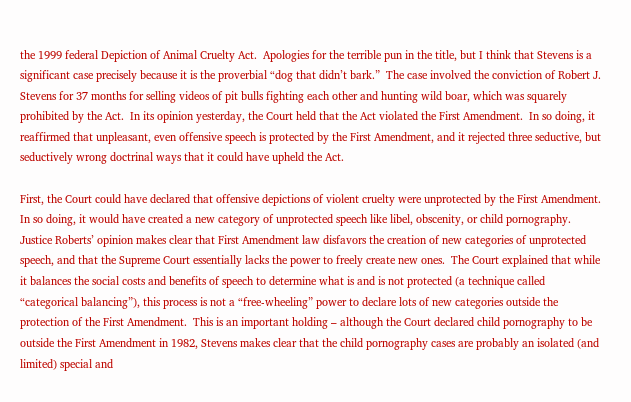the 1999 federal Depiction of Animal Cruelty Act.  Apologies for the terrible pun in the title, but I think that Stevens is a significant case precisely because it is the proverbial “dog that didn’t bark.”  The case involved the conviction of Robert J. Stevens for 37 months for selling videos of pit bulls fighting each other and hunting wild boar, which was squarely prohibited by the Act.  In its opinion yesterday, the Court held that the Act violated the First Amendment.  In so doing, it reaffirmed that unpleasant, even offensive speech is protected by the First Amendment, and it rejected three seductive, but seductively wrong doctrinal ways that it could have upheld the Act.

First, the Court could have declared that offensive depictions of violent cruelty were unprotected by the First Amendment.  In so doing, it would have created a new category of unprotected speech like libel, obscenity, or child pornography.  Justice Roberts’ opinion makes clear that First Amendment law disfavors the creation of new categories of unprotected speech, and that the Supreme Court essentially lacks the power to freely create new ones.  The Court explained that while it balances the social costs and benefits of speech to determine what is and is not protected (a technique called “categorical balancing”), this process is not a “free-wheeling” power to declare lots of new categories outside the protection of the First Amendment.  This is an important holding – although the Court declared child pornography to be outside the First Amendment in 1982, Stevens makes clear that the child pornography cases are probably an isolated (and limited) special and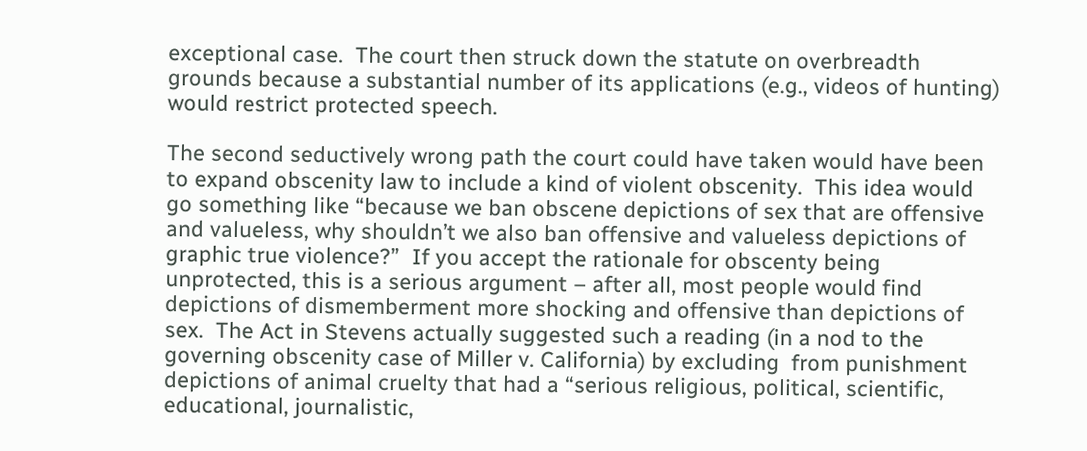exceptional case.  The court then struck down the statute on overbreadth grounds because a substantial number of its applications (e.g., videos of hunting) would restrict protected speech.

The second seductively wrong path the court could have taken would have been to expand obscenity law to include a kind of violent obscenity.  This idea would go something like “because we ban obscene depictions of sex that are offensive and valueless, why shouldn’t we also ban offensive and valueless depictions of graphic true violence?”  If you accept the rationale for obscenty being unprotected, this is a serious argument – after all, most people would find depictions of dismemberment more shocking and offensive than depictions of sex.  The Act in Stevens actually suggested such a reading (in a nod to the governing obscenity case of Miller v. California) by excluding  from punishment depictions of animal cruelty that had a “serious religious, political, scientific, educational, journalistic,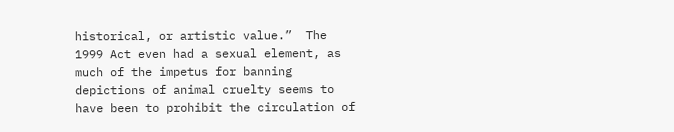historical, or artistic value.”  The 1999 Act even had a sexual element, as much of the impetus for banning depictions of animal cruelty seems to have been to prohibit the circulation of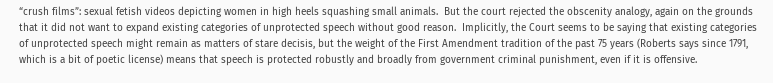“crush films”: sexual fetish videos depicting women in high heels squashing small animals.  But the court rejected the obscenity analogy, again on the grounds that it did not want to expand existing categories of unprotected speech without good reason.  Implicitly, the Court seems to be saying that existing categories of unprotected speech might remain as matters of stare decisis, but the weight of the First Amendment tradition of the past 75 years (Roberts says since 1791, which is a bit of poetic license) means that speech is protected robustly and broadly from government criminal punishment, even if it is offensive.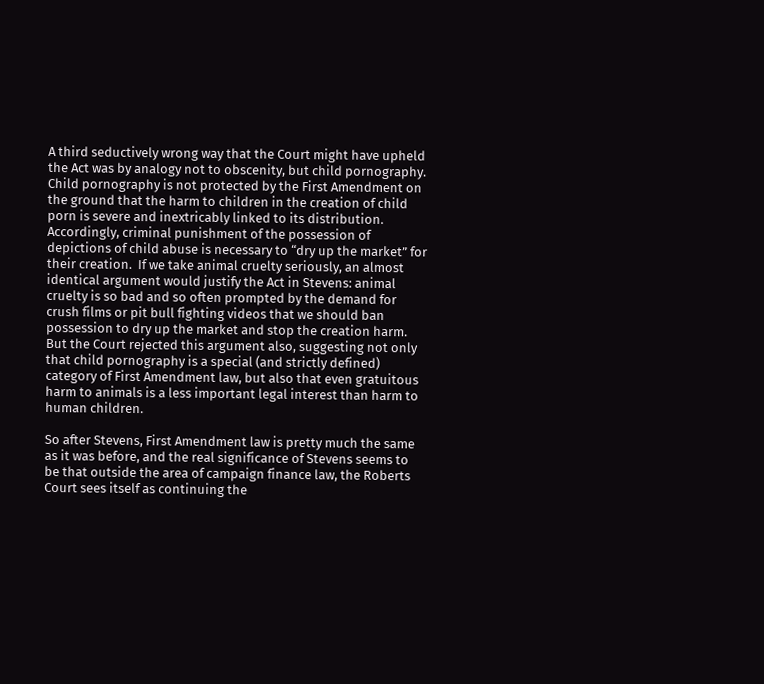A third seductively wrong way that the Court might have upheld the Act was by analogy not to obscenity, but child pornography.  Child pornography is not protected by the First Amendment on the ground that the harm to children in the creation of child porn is severe and inextricably linked to its distribution.  Accordingly, criminal punishment of the possession of depictions of child abuse is necessary to “dry up the market” for their creation.  If we take animal cruelty seriously, an almost identical argument would justify the Act in Stevens: animal cruelty is so bad and so often prompted by the demand for crush films or pit bull fighting videos that we should ban possession to dry up the market and stop the creation harm.  But the Court rejected this argument also, suggesting not only that child pornography is a special (and strictly defined) category of First Amendment law, but also that even gratuitous harm to animals is a less important legal interest than harm to human children.

So after Stevens, First Amendment law is pretty much the same as it was before, and the real significance of Stevens seems to be that outside the area of campaign finance law, the Roberts Court sees itself as continuing the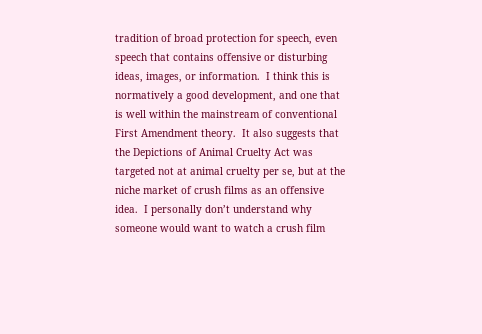tradition of broad protection for speech, even speech that contains offensive or disturbing ideas, images, or information.  I think this is normatively a good development, and one that is well within the mainstream of conventional First Amendment theory.  It also suggests that the Depictions of Animal Cruelty Act was targeted not at animal cruelty per se, but at the niche market of crush films as an offensive idea.  I personally don’t understand why someone would want to watch a crush film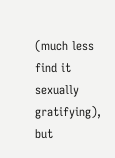(much less find it sexually gratifying), but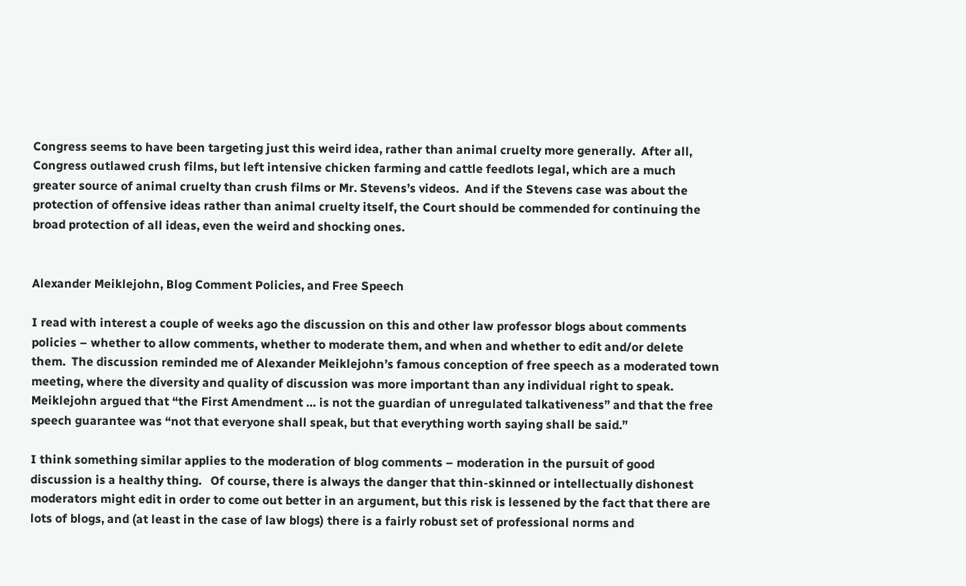Congress seems to have been targeting just this weird idea, rather than animal cruelty more generally.  After all, Congress outlawed crush films, but left intensive chicken farming and cattle feedlots legal, which are a much greater source of animal cruelty than crush films or Mr. Stevens’s videos.  And if the Stevens case was about the protection of offensive ideas rather than animal cruelty itself, the Court should be commended for continuing the broad protection of all ideas, even the weird and shocking ones.


Alexander Meiklejohn, Blog Comment Policies, and Free Speech

I read with interest a couple of weeks ago the discussion on this and other law professor blogs about comments policies – whether to allow comments, whether to moderate them, and when and whether to edit and/or delete them.  The discussion reminded me of Alexander Meiklejohn’s famous conception of free speech as a moderated town meeting, where the diversity and quality of discussion was more important than any individual right to speak.  Meiklejohn argued that “the First Amendment … is not the guardian of unregulated talkativeness” and that the free speech guarantee was “not that everyone shall speak, but that everything worth saying shall be said.”

I think something similar applies to the moderation of blog comments – moderation in the pursuit of good discussion is a healthy thing.   Of course, there is always the danger that thin-skinned or intellectually dishonest moderators might edit in order to come out better in an argument, but this risk is lessened by the fact that there are lots of blogs, and (at least in the case of law blogs) there is a fairly robust set of professional norms and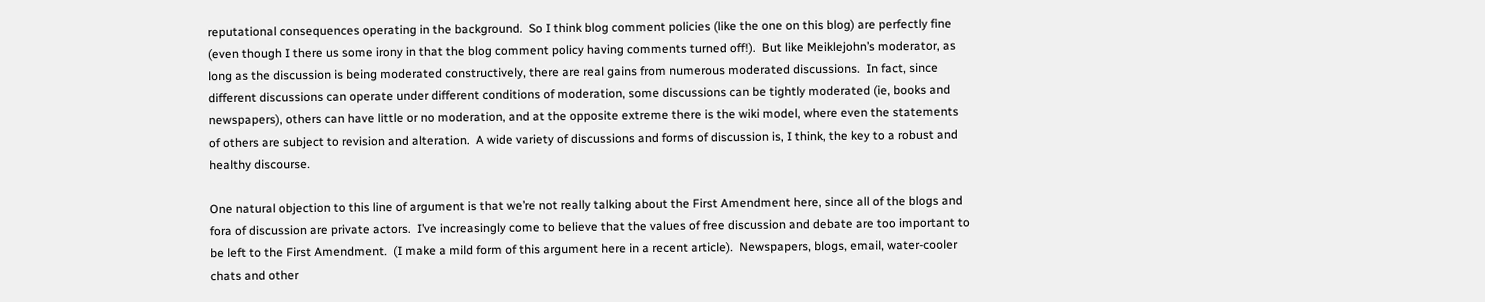reputational consequences operating in the background.  So I think blog comment policies (like the one on this blog) are perfectly fine (even though I there us some irony in that the blog comment policy having comments turned off!).  But like Meiklejohn’s moderator, as long as the discussion is being moderated constructively, there are real gains from numerous moderated discussions.  In fact, since different discussions can operate under different conditions of moderation, some discussions can be tightly moderated (ie, books and newspapers), others can have little or no moderation, and at the opposite extreme there is the wiki model, where even the statements of others are subject to revision and alteration.  A wide variety of discussions and forms of discussion is, I think, the key to a robust and healthy discourse.

One natural objection to this line of argument is that we’re not really talking about the First Amendment here, since all of the blogs and fora of discussion are private actors.  I’ve increasingly come to believe that the values of free discussion and debate are too important to be left to the First Amendment.  (I make a mild form of this argument here in a recent article).  Newspapers, blogs, email, water-cooler chats and other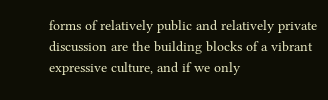forms of relatively public and relatively private discussion are the building blocks of a vibrant expressive culture, and if we only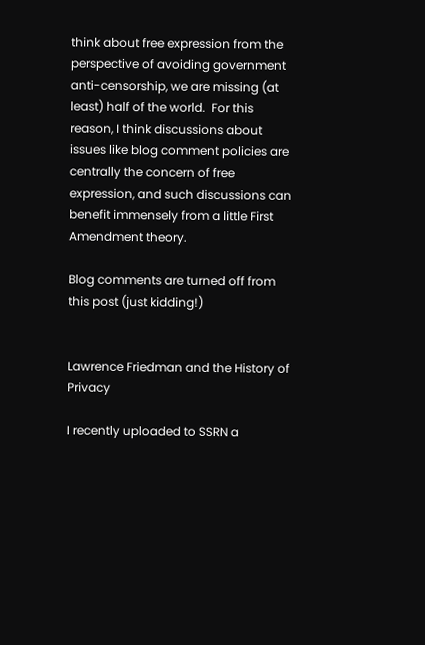think about free expression from the perspective of avoiding government anti-censorship, we are missing (at least) half of the world.  For this reason, I think discussions about issues like blog comment policies are centrally the concern of free expression, and such discussions can benefit immensely from a little First Amendment theory.

Blog comments are turned off from this post (just kidding!)


Lawrence Friedman and the History of Privacy

I recently uploaded to SSRN a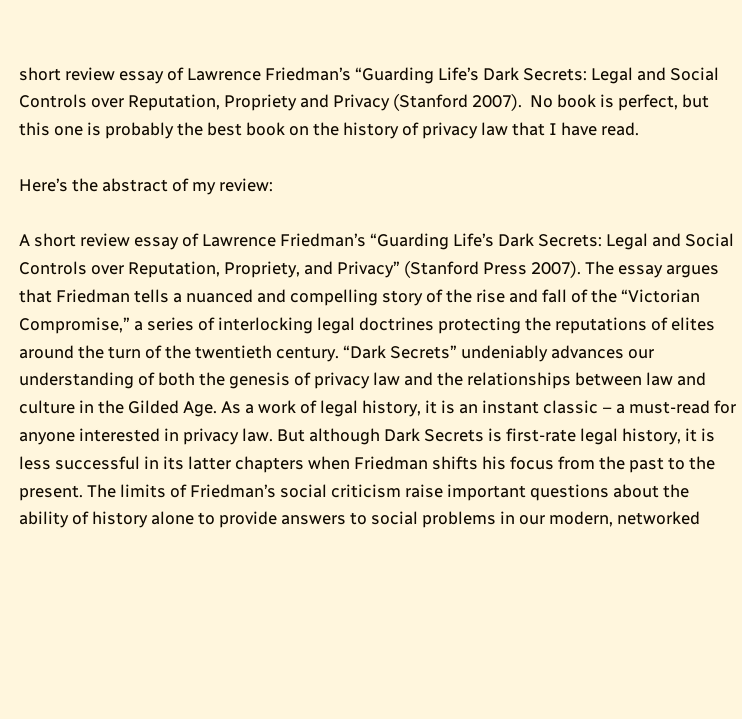short review essay of Lawrence Friedman’s “Guarding Life’s Dark Secrets: Legal and Social Controls over Reputation, Propriety and Privacy (Stanford 2007).  No book is perfect, but this one is probably the best book on the history of privacy law that I have read.

Here’s the abstract of my review:

A short review essay of Lawrence Friedman’s “Guarding Life’s Dark Secrets: Legal and Social Controls over Reputation, Propriety, and Privacy” (Stanford Press 2007). The essay argues that Friedman tells a nuanced and compelling story of the rise and fall of the “Victorian Compromise,” a series of interlocking legal doctrines protecting the reputations of elites around the turn of the twentieth century. “Dark Secrets” undeniably advances our understanding of both the genesis of privacy law and the relationships between law and culture in the Gilded Age. As a work of legal history, it is an instant classic – a must-read for anyone interested in privacy law. But although Dark Secrets is first-rate legal history, it is less successful in its latter chapters when Friedman shifts his focus from the past to the present. The limits of Friedman’s social criticism raise important questions about the ability of history alone to provide answers to social problems in our modern, networked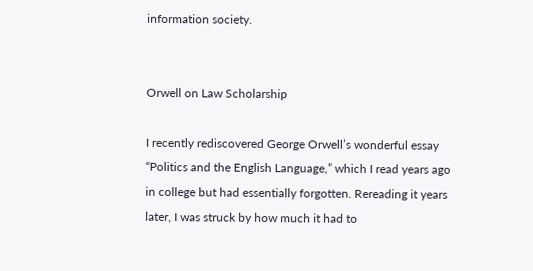information society.


Orwell on Law Scholarship

I recently rediscovered George Orwell’s wonderful essay “Politics and the English Language,” which I read years ago in college but had essentially forgotten. Rereading it years later, I was struck by how much it had to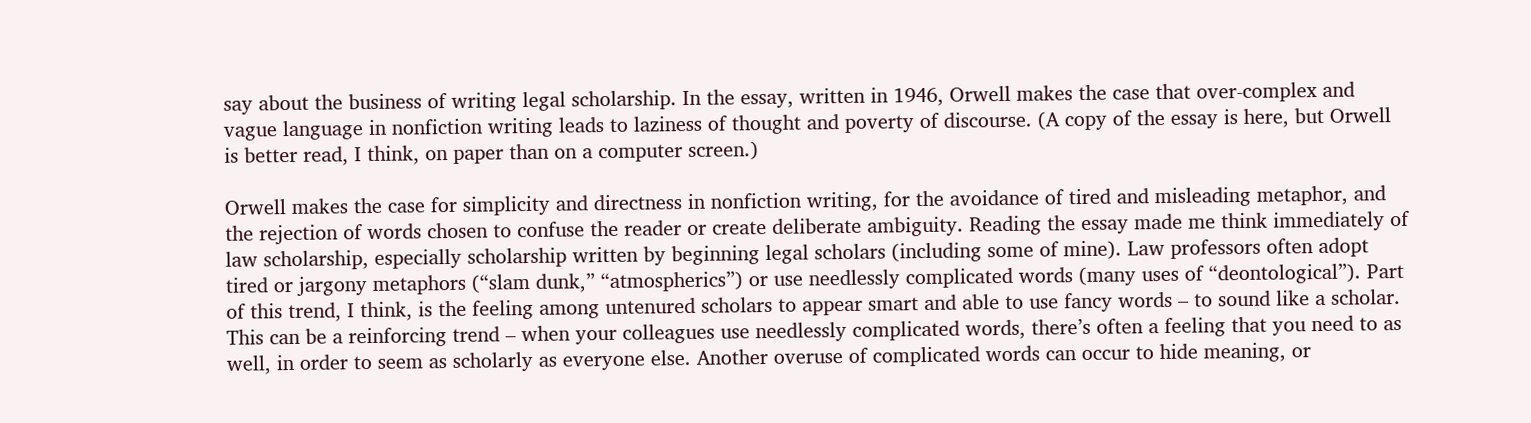say about the business of writing legal scholarship. In the essay, written in 1946, Orwell makes the case that over-complex and vague language in nonfiction writing leads to laziness of thought and poverty of discourse. (A copy of the essay is here, but Orwell is better read, I think, on paper than on a computer screen.)

Orwell makes the case for simplicity and directness in nonfiction writing, for the avoidance of tired and misleading metaphor, and the rejection of words chosen to confuse the reader or create deliberate ambiguity. Reading the essay made me think immediately of law scholarship, especially scholarship written by beginning legal scholars (including some of mine). Law professors often adopt tired or jargony metaphors (“slam dunk,” “atmospherics”) or use needlessly complicated words (many uses of “deontological”). Part of this trend, I think, is the feeling among untenured scholars to appear smart and able to use fancy words – to sound like a scholar. This can be a reinforcing trend – when your colleagues use needlessly complicated words, there’s often a feeling that you need to as well, in order to seem as scholarly as everyone else. Another overuse of complicated words can occur to hide meaning, or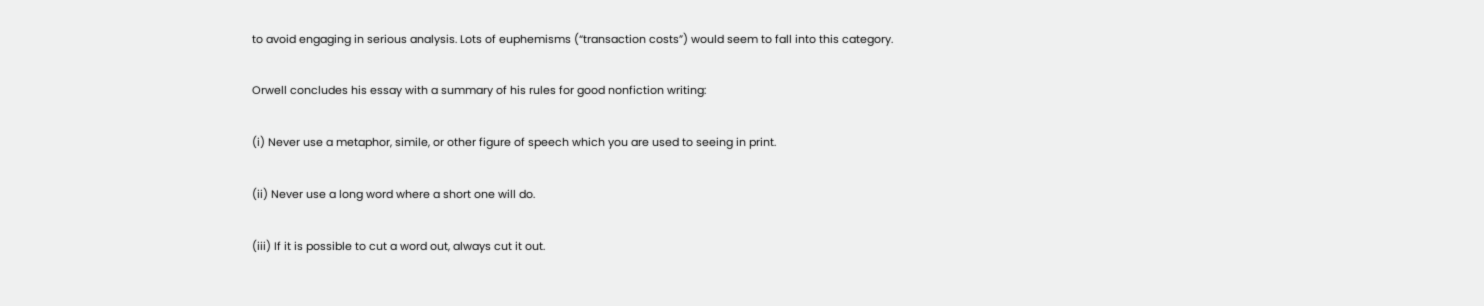to avoid engaging in serious analysis. Lots of euphemisms (“transaction costs”) would seem to fall into this category.

Orwell concludes his essay with a summary of his rules for good nonfiction writing:

(i) Never use a metaphor, simile, or other figure of speech which you are used to seeing in print.

(ii) Never use a long word where a short one will do.

(iii) If it is possible to cut a word out, always cut it out.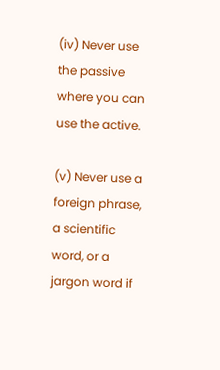(iv) Never use the passive where you can use the active.

(v) Never use a foreign phrase, a scientific word, or a jargon word if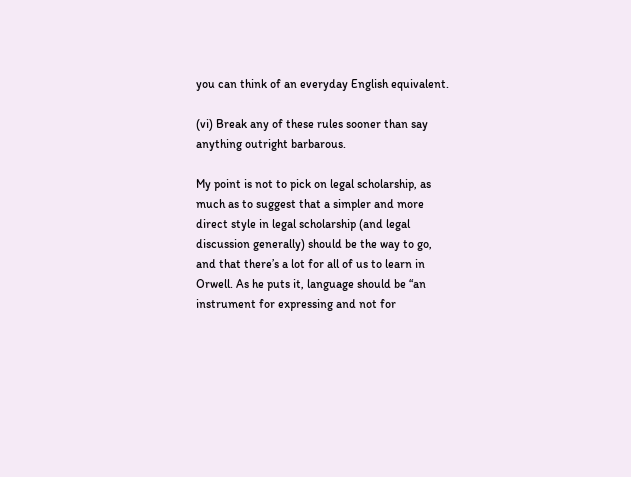you can think of an everyday English equivalent.

(vi) Break any of these rules sooner than say anything outright barbarous.

My point is not to pick on legal scholarship, as much as to suggest that a simpler and more direct style in legal scholarship (and legal discussion generally) should be the way to go, and that there’s a lot for all of us to learn in Orwell. As he puts it, language should be “an instrument for expressing and not for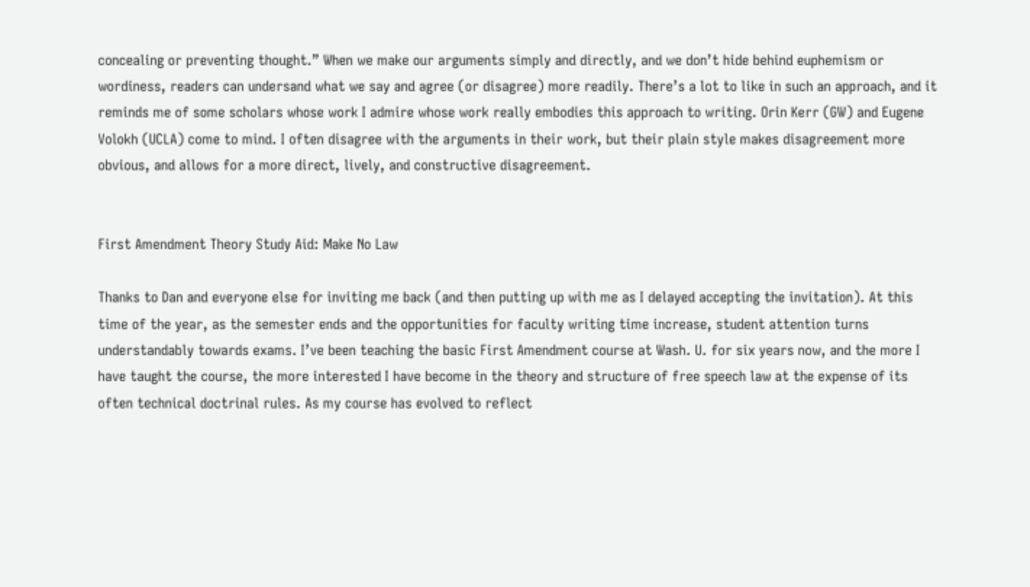concealing or preventing thought.” When we make our arguments simply and directly, and we don’t hide behind euphemism or wordiness, readers can undersand what we say and agree (or disagree) more readily. There’s a lot to like in such an approach, and it reminds me of some scholars whose work I admire whose work really embodies this approach to writing. Orin Kerr (GW) and Eugene Volokh (UCLA) come to mind. I often disagree with the arguments in their work, but their plain style makes disagreement more obvious, and allows for a more direct, lively, and constructive disagreement.


First Amendment Theory Study Aid: Make No Law

Thanks to Dan and everyone else for inviting me back (and then putting up with me as I delayed accepting the invitation). At this time of the year, as the semester ends and the opportunities for faculty writing time increase, student attention turns understandably towards exams. I’ve been teaching the basic First Amendment course at Wash. U. for six years now, and the more I have taught the course, the more interested I have become in the theory and structure of free speech law at the expense of its often technical doctrinal rules. As my course has evolved to reflect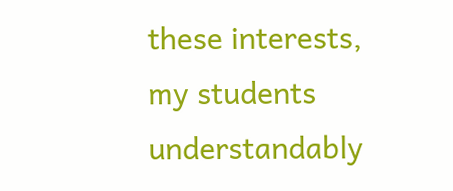these interests, my students understandably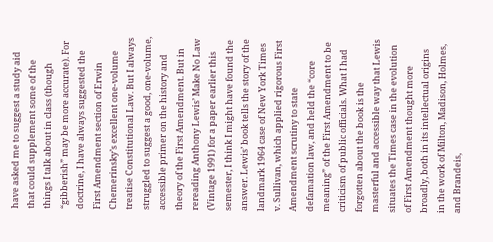have asked me to suggest a study aid that could supplement some of the things I talk about in class (though “gibberish” may be more accurate). For doctrine, I have always suggested the First Amendment section of Erwin Chemerinsky’s excellent one-volume treatise Constitutional Law. But I always struggled to suggest a good, one-volume, accessible primer on the history and theory of the First Amendment. But in rereading Anthony Lewis’ Make No Law (Vintage 1991) for a paper earlier this semester, I think I might have found the answer. Lewis’ book tells the story of the landmark 1964 case of New York Times v. Sullivan, which applied rigorous First Amendment scrutiny to state defamation law, and held the “core meaning” of the First Amendment to be criticism of public officials. What I had forgotten about the book is the masterful and accessible way that Lewis situates the Times case in the evolution of First Amendment thought more broadly, both in its intellectual origins in the work of Milton, Madison, Holmes, and Brandeis,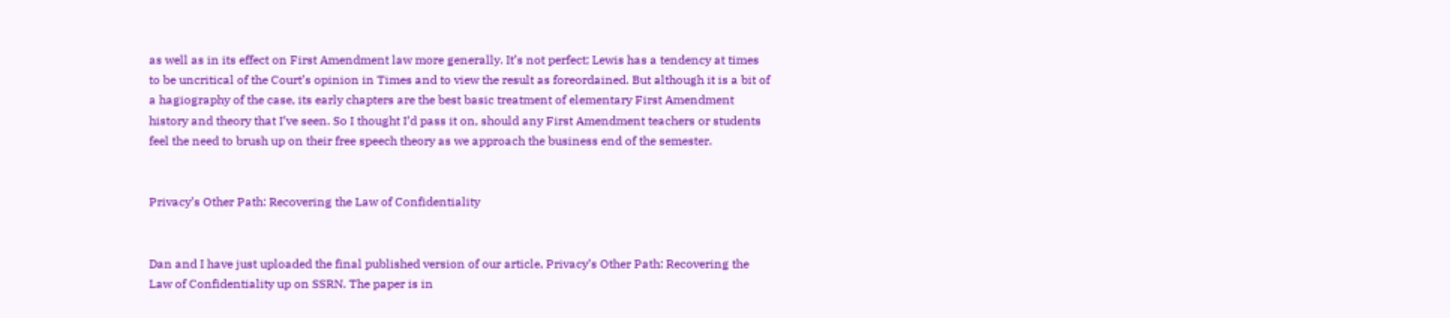as well as in its effect on First Amendment law more generally. It’s not perfect; Lewis has a tendency at times to be uncritical of the Court’s opinion in Times and to view the result as foreordained. But although it is a bit of a hagiography of the case, its early chapters are the best basic treatment of elementary First Amendment history and theory that I’ve seen. So I thought I’d pass it on, should any First Amendment teachers or students feel the need to brush up on their free speech theory as we approach the business end of the semester.


Privacy’s Other Path: Recovering the Law of Confidentiality


Dan and I have just uploaded the final published version of our article, Privacy’s Other Path: Recovering the Law of Confidentiality up on SSRN. The paper is in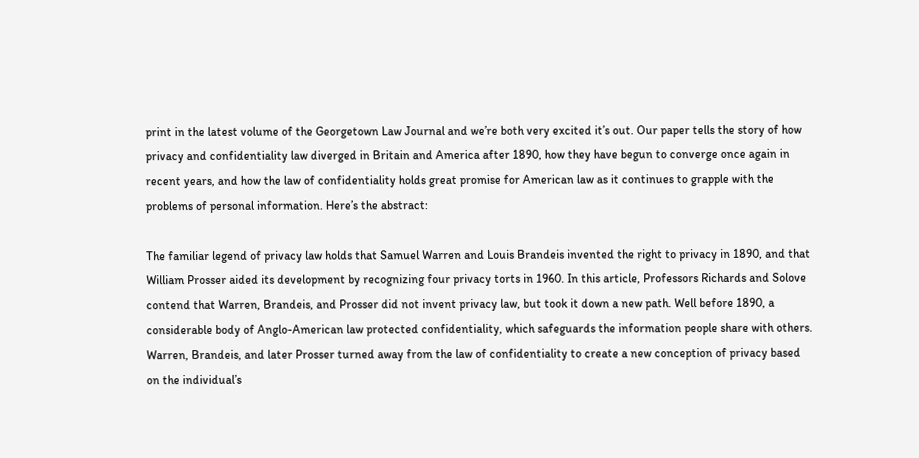print in the latest volume of the Georgetown Law Journal and we’re both very excited it’s out. Our paper tells the story of how privacy and confidentiality law diverged in Britain and America after 1890, how they have begun to converge once again in recent years, and how the law of confidentiality holds great promise for American law as it continues to grapple with the problems of personal information. Here’s the abstract:

The familiar legend of privacy law holds that Samuel Warren and Louis Brandeis invented the right to privacy in 1890, and that William Prosser aided its development by recognizing four privacy torts in 1960. In this article, Professors Richards and Solove contend that Warren, Brandeis, and Prosser did not invent privacy law, but took it down a new path. Well before 1890, a considerable body of Anglo-American law protected confidentiality, which safeguards the information people share with others. Warren, Brandeis, and later Prosser turned away from the law of confidentiality to create a new conception of privacy based on the individual’s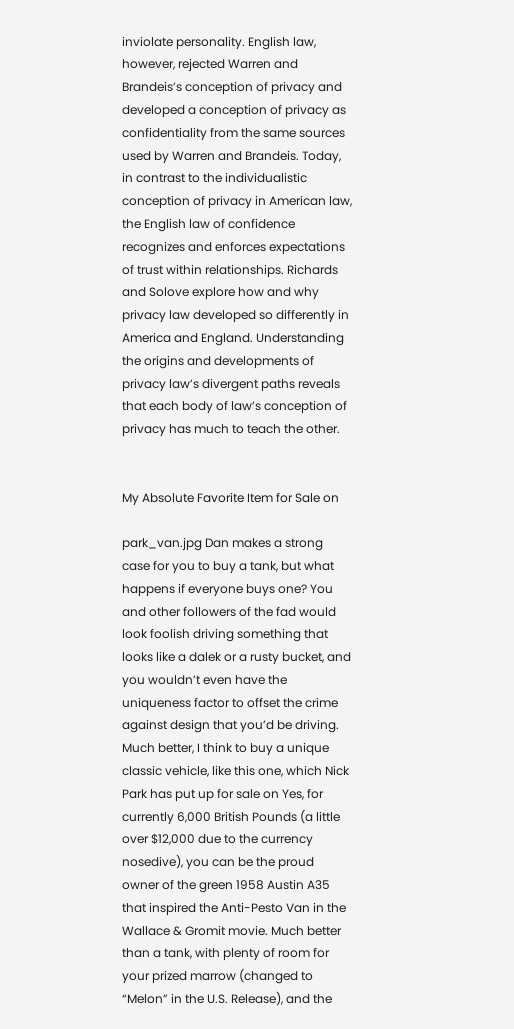inviolate personality. English law, however, rejected Warren and Brandeis’s conception of privacy and developed a conception of privacy as confidentiality from the same sources used by Warren and Brandeis. Today, in contrast to the individualistic conception of privacy in American law, the English law of confidence recognizes and enforces expectations of trust within relationships. Richards and Solove explore how and why privacy law developed so differently in America and England. Understanding the origins and developments of privacy law’s divergent paths reveals that each body of law’s conception of privacy has much to teach the other.


My Absolute Favorite Item for Sale on

park_van.jpg Dan makes a strong case for you to buy a tank, but what happens if everyone buys one? You and other followers of the fad would look foolish driving something that looks like a dalek or a rusty bucket, and you wouldn’t even have the uniqueness factor to offset the crime against design that you’d be driving. Much better, I think to buy a unique classic vehicle, like this one, which Nick Park has put up for sale on Yes, for currently 6,000 British Pounds (a little over $12,000 due to the currency nosedive), you can be the proud owner of the green 1958 Austin A35 that inspired the Anti-Pesto Van in the Wallace & Gromit movie. Much better than a tank, with plenty of room for your prized marrow (changed to “Melon” in the U.S. Release), and the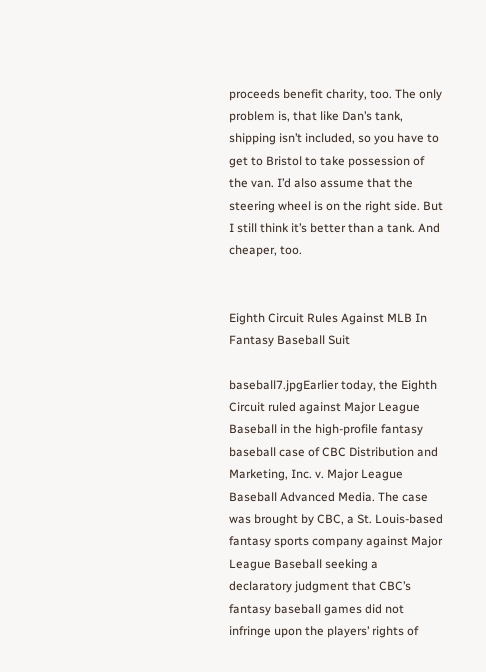proceeds benefit charity, too. The only problem is, that like Dan’s tank, shipping isn’t included, so you have to get to Bristol to take possession of the van. I’d also assume that the steering wheel is on the right side. But I still think it’s better than a tank. And cheaper, too.


Eighth Circuit Rules Against MLB In Fantasy Baseball Suit

baseball7.jpgEarlier today, the Eighth Circuit ruled against Major League Baseball in the high-profile fantasy baseball case of CBC Distribution and Marketing, Inc. v. Major League Baseball Advanced Media. The case was brought by CBC, a St. Louis-based fantasy sports company against Major League Baseball seeking a declaratory judgment that CBC’s fantasy baseball games did not infringe upon the players’ rights of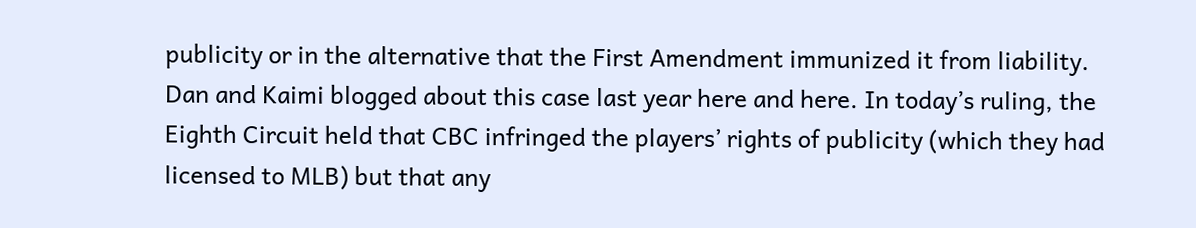publicity or in the alternative that the First Amendment immunized it from liability. Dan and Kaimi blogged about this case last year here and here. In today’s ruling, the Eighth Circuit held that CBC infringed the players’ rights of publicity (which they had licensed to MLB) but that any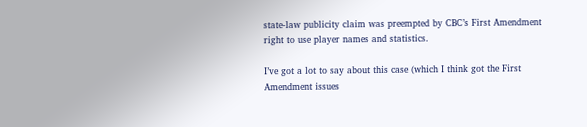state-law publicity claim was preempted by CBC’s First Amendment right to use player names and statistics.

I’ve got a lot to say about this case (which I think got the First Amendment issues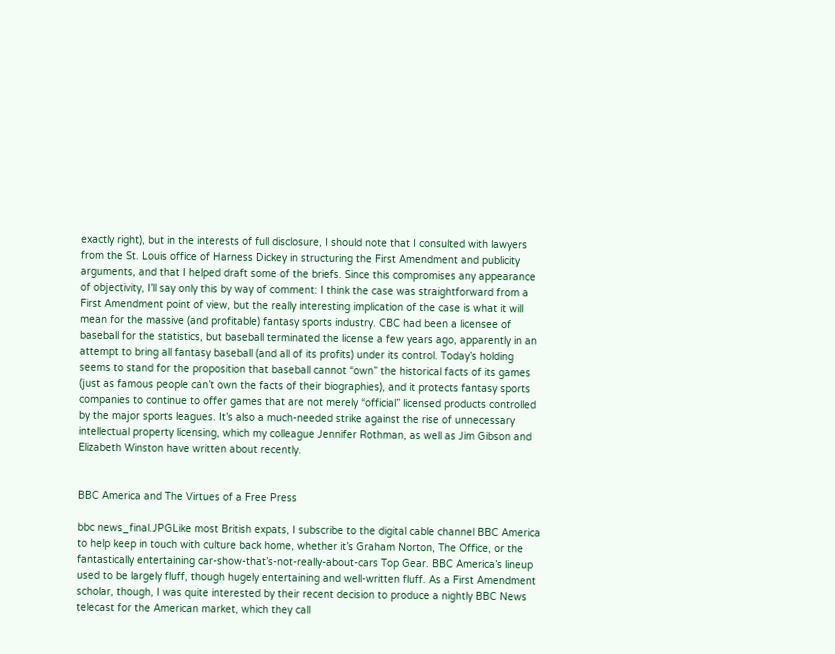exactly right), but in the interests of full disclosure, I should note that I consulted with lawyers from the St. Louis office of Harness Dickey in structuring the First Amendment and publicity arguments, and that I helped draft some of the briefs. Since this compromises any appearance of objectivity, I’ll say only this by way of comment: I think the case was straightforward from a First Amendment point of view, but the really interesting implication of the case is what it will mean for the massive (and profitable) fantasy sports industry. CBC had been a licensee of baseball for the statistics, but baseball terminated the license a few years ago, apparently in an attempt to bring all fantasy baseball (and all of its profits) under its control. Today’s holding seems to stand for the proposition that baseball cannot “own” the historical facts of its games (just as famous people can’t own the facts of their biographies), and it protects fantasy sports companies to continue to offer games that are not merely “official” licensed products controlled by the major sports leagues. It’s also a much-needed strike against the rise of unnecessary intellectual property licensing, which my colleague Jennifer Rothman, as well as Jim Gibson and Elizabeth Winston have written about recently.


BBC America and The Virtues of a Free Press

bbc news_final.JPGLike most British expats, I subscribe to the digital cable channel BBC America to help keep in touch with culture back home, whether it’s Graham Norton, The Office, or the fantastically entertaining car-show-that’s-not-really-about-cars Top Gear. BBC America’s lineup used to be largely fluff, though hugely entertaining and well-written fluff. As a First Amendment scholar, though, I was quite interested by their recent decision to produce a nightly BBC News telecast for the American market, which they call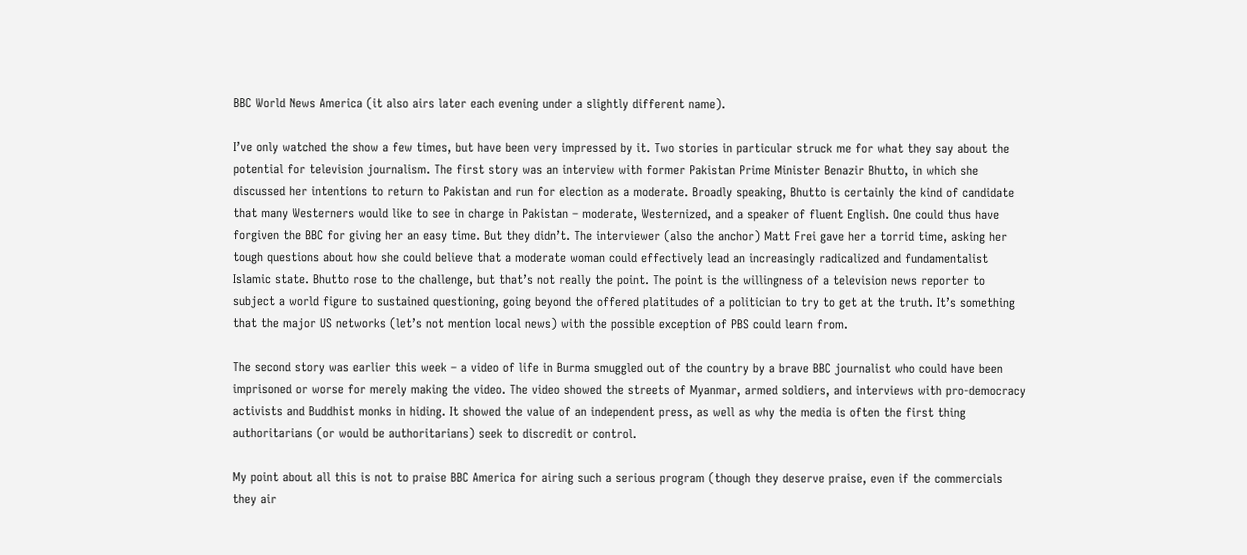BBC World News America (it also airs later each evening under a slightly different name).

I’ve only watched the show a few times, but have been very impressed by it. Two stories in particular struck me for what they say about the potential for television journalism. The first story was an interview with former Pakistan Prime Minister Benazir Bhutto, in which she discussed her intentions to return to Pakistan and run for election as a moderate. Broadly speaking, Bhutto is certainly the kind of candidate that many Westerners would like to see in charge in Pakistan – moderate, Westernized, and a speaker of fluent English. One could thus have forgiven the BBC for giving her an easy time. But they didn’t. The interviewer (also the anchor) Matt Frei gave her a torrid time, asking her tough questions about how she could believe that a moderate woman could effectively lead an increasingly radicalized and fundamentalist Islamic state. Bhutto rose to the challenge, but that’s not really the point. The point is the willingness of a television news reporter to subject a world figure to sustained questioning, going beyond the offered platitudes of a politician to try to get at the truth. It’s something that the major US networks (let’s not mention local news) with the possible exception of PBS could learn from.

The second story was earlier this week – a video of life in Burma smuggled out of the country by a brave BBC journalist who could have been imprisoned or worse for merely making the video. The video showed the streets of Myanmar, armed soldiers, and interviews with pro-democracy activists and Buddhist monks in hiding. It showed the value of an independent press, as well as why the media is often the first thing authoritarians (or would be authoritarians) seek to discredit or control.

My point about all this is not to praise BBC America for airing such a serious program (though they deserve praise, even if the commercials they air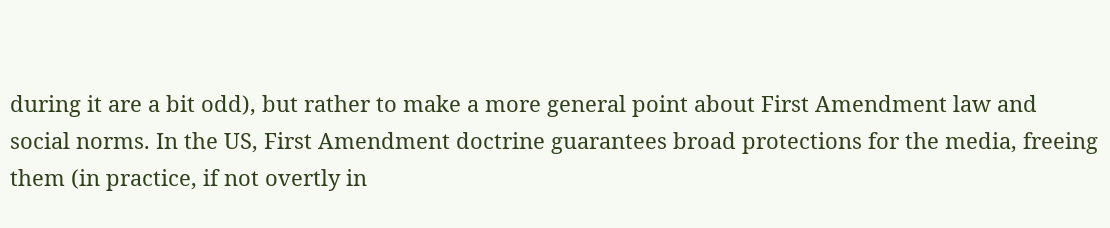during it are a bit odd), but rather to make a more general point about First Amendment law and social norms. In the US, First Amendment doctrine guarantees broad protections for the media, freeing them (in practice, if not overtly in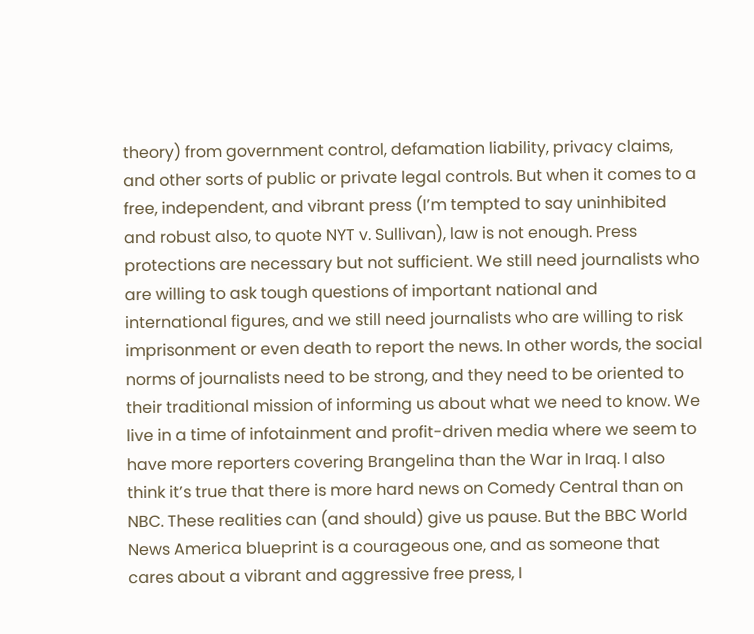theory) from government control, defamation liability, privacy claims, and other sorts of public or private legal controls. But when it comes to a free, independent, and vibrant press (I’m tempted to say uninhibited and robust also, to quote NYT v. Sullivan), law is not enough. Press protections are necessary but not sufficient. We still need journalists who are willing to ask tough questions of important national and international figures, and we still need journalists who are willing to risk imprisonment or even death to report the news. In other words, the social norms of journalists need to be strong, and they need to be oriented to their traditional mission of informing us about what we need to know. We live in a time of infotainment and profit-driven media where we seem to have more reporters covering Brangelina than the War in Iraq. I also think it’s true that there is more hard news on Comedy Central than on NBC. These realities can (and should) give us pause. But the BBC World News America blueprint is a courageous one, and as someone that cares about a vibrant and aggressive free press, I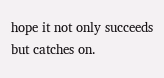hope it not only succeeds but catches on.